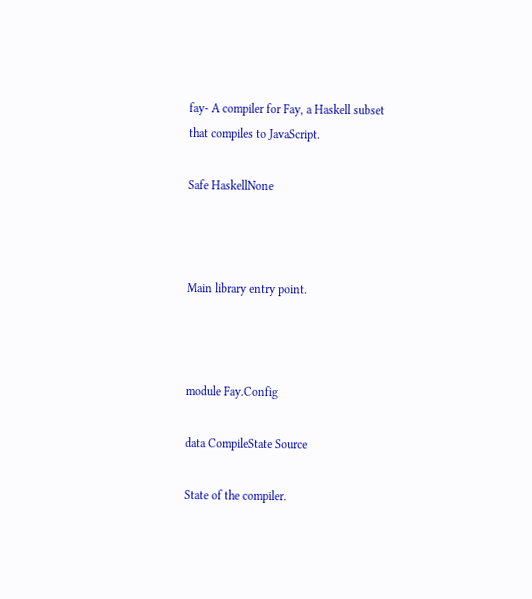fay- A compiler for Fay, a Haskell subset that compiles to JavaScript.

Safe HaskellNone



Main library entry point.



module Fay.Config

data CompileState Source

State of the compiler.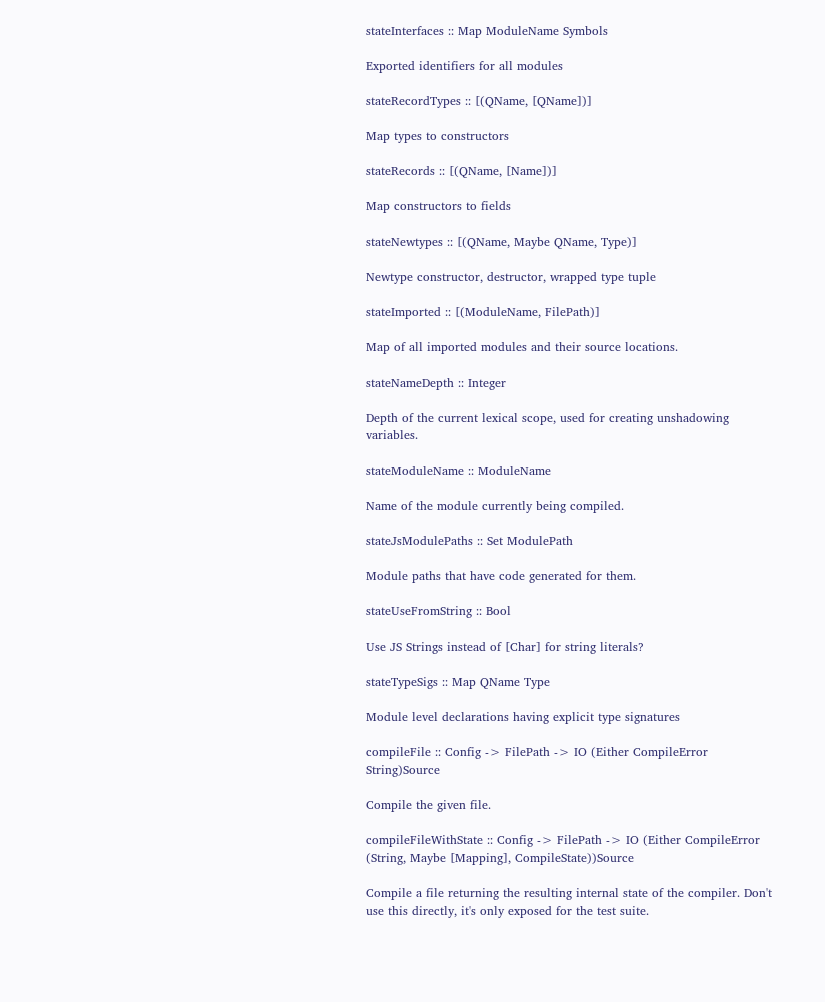stateInterfaces :: Map ModuleName Symbols

Exported identifiers for all modules

stateRecordTypes :: [(QName, [QName])]

Map types to constructors

stateRecords :: [(QName, [Name])]

Map constructors to fields

stateNewtypes :: [(QName, Maybe QName, Type)]

Newtype constructor, destructor, wrapped type tuple

stateImported :: [(ModuleName, FilePath)]

Map of all imported modules and their source locations.

stateNameDepth :: Integer

Depth of the current lexical scope, used for creating unshadowing variables.

stateModuleName :: ModuleName

Name of the module currently being compiled.

stateJsModulePaths :: Set ModulePath

Module paths that have code generated for them.

stateUseFromString :: Bool

Use JS Strings instead of [Char] for string literals?

stateTypeSigs :: Map QName Type

Module level declarations having explicit type signatures

compileFile :: Config -> FilePath -> IO (Either CompileError String)Source

Compile the given file.

compileFileWithState :: Config -> FilePath -> IO (Either CompileError (String, Maybe [Mapping], CompileState))Source

Compile a file returning the resulting internal state of the compiler. Don't use this directly, it's only exposed for the test suite.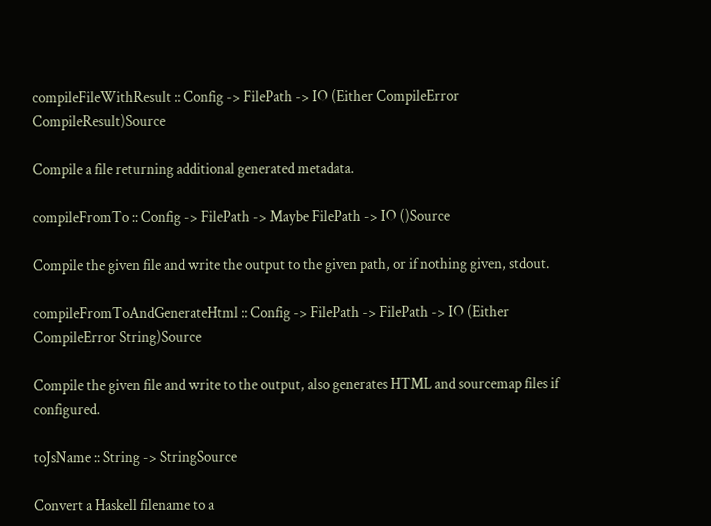compileFileWithResult :: Config -> FilePath -> IO (Either CompileError CompileResult)Source

Compile a file returning additional generated metadata.

compileFromTo :: Config -> FilePath -> Maybe FilePath -> IO ()Source

Compile the given file and write the output to the given path, or if nothing given, stdout.

compileFromToAndGenerateHtml :: Config -> FilePath -> FilePath -> IO (Either CompileError String)Source

Compile the given file and write to the output, also generates HTML and sourcemap files if configured.

toJsName :: String -> StringSource

Convert a Haskell filename to a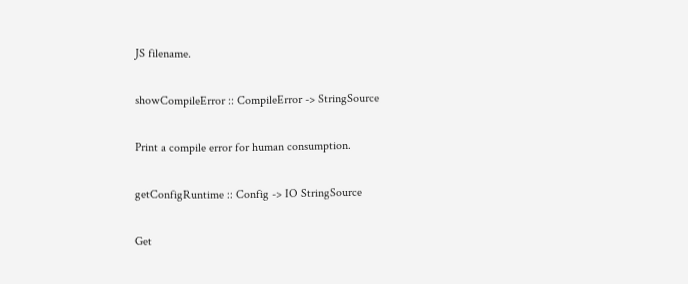JS filename.

showCompileError :: CompileError -> StringSource

Print a compile error for human consumption.

getConfigRuntime :: Config -> IO StringSource

Get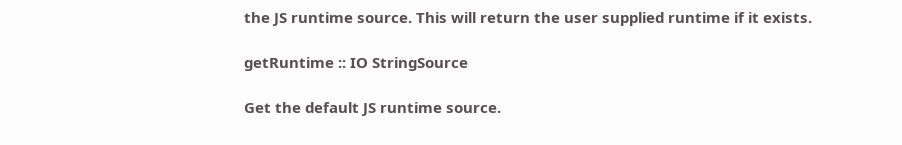the JS runtime source. This will return the user supplied runtime if it exists.

getRuntime :: IO StringSource

Get the default JS runtime source.